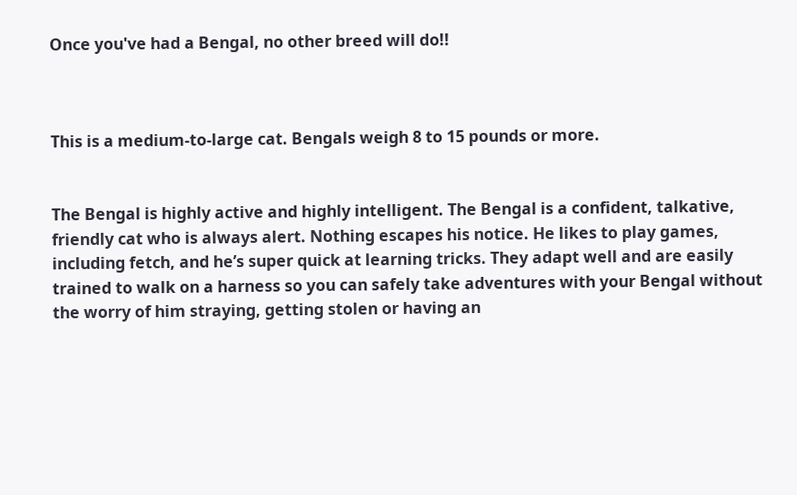Once you've had a Bengal, no other breed will do!!



This is a medium-to-large cat. Bengals weigh 8 to 15 pounds or more.


The Bengal is highly active and highly intelligent. The Bengal is a confident, talkative, friendly cat who is always alert. Nothing escapes his notice. He likes to play games, including fetch, and he’s super quick at learning tricks. They adapt well and are easily trained to walk on a harness so you can safely take adventures with your Bengal without the worry of him straying, getting stolen or having an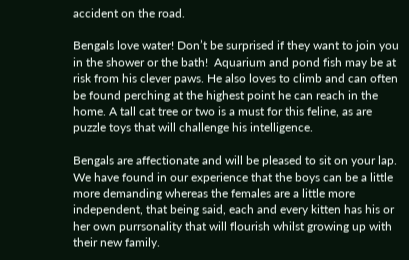accident on the road.

Bengals love water! Don’t be surprised if they want to join you in the shower or the bath!  Aquarium and pond fish may be at risk from his clever paws. He also loves to climb and can often be found perching at the highest point he can reach in the home. A tall cat tree or two is a must for this feline, as are puzzle toys that will challenge his intelligence.

Bengals are affectionate and will be pleased to sit on your lap. We have found in our experience that the boys can be a little more demanding whereas the females are a little more independent, that being said, each and every kitten has his or her own purrsonality that will flourish whilst growing up with their new family.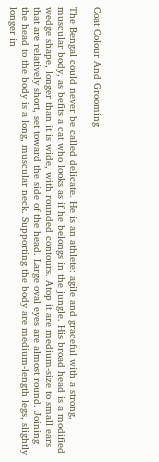Coat Colour And Grooming

The Bengal could never be called delicate. He is an athlete: agile and graceful with a strong, muscular body, as befits a cat who looks as if he belongs in the jungle. His broad head is a modified wedge shape, longer than it is wide, with rounded contours. Atop it are medium-size to small ears that are relatively short, set toward the side of the head. Large oval eyes are almost round. Joining the head to the body is a long, muscular neck. Supporting the body are medium-length legs, slightly longer in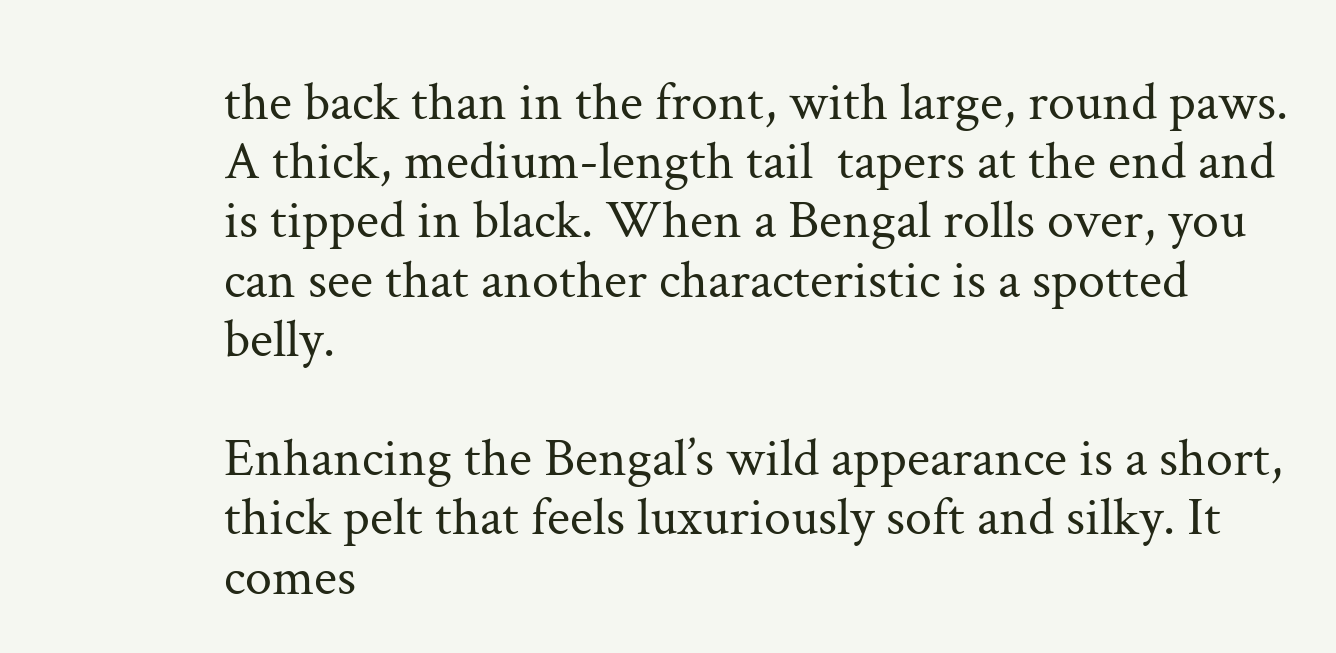the back than in the front, with large, round paws. A thick, medium-length tail  tapers at the end and is tipped in black. When a Bengal rolls over, you can see that another characteristic is a spotted belly.

Enhancing the Bengal’s wild appearance is a short, thick pelt that feels luxuriously soft and silky. It comes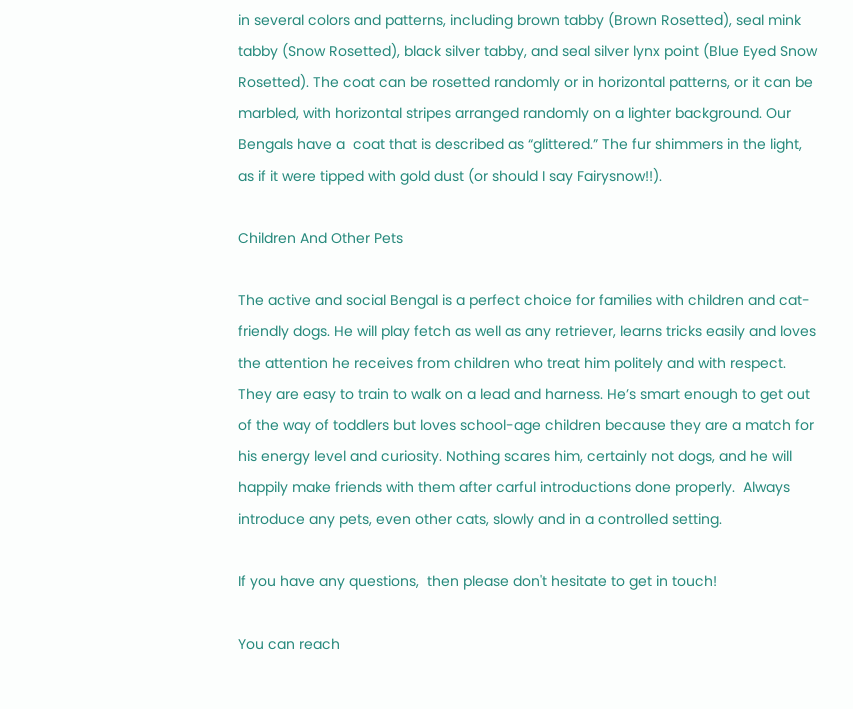in several colors and patterns, including brown tabby (Brown Rosetted), seal mink tabby (Snow Rosetted), black silver tabby, and seal silver lynx point (Blue Eyed Snow Rosetted). The coat can be rosetted randomly or in horizontal patterns, or it can be marbled, with horizontal stripes arranged randomly on a lighter background. Our Bengals have a  coat that is described as “glittered.” The fur shimmers in the light, as if it were tipped with gold dust (or should I say Fairysnow!!).

Children And Other Pets

The active and social Bengal is a perfect choice for families with children and cat-friendly dogs. He will play fetch as well as any retriever, learns tricks easily and loves the attention he receives from children who treat him politely and with respect. They are easy to train to walk on a lead and harness. He’s smart enough to get out of the way of toddlers but loves school-age children because they are a match for his energy level and curiosity. Nothing scares him, certainly not dogs, and he will happily make friends with them after carful introductions done properly.  Always introduce any pets, even other cats, slowly and in a controlled setting.

If you have any questions,  then please don't hesitate to get in touch!

You can reach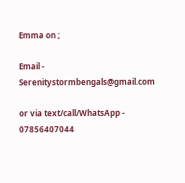Emma on ;

Email - Serenitystormbengals@gmail.com

or via text/call/WhatsApp - 07856407044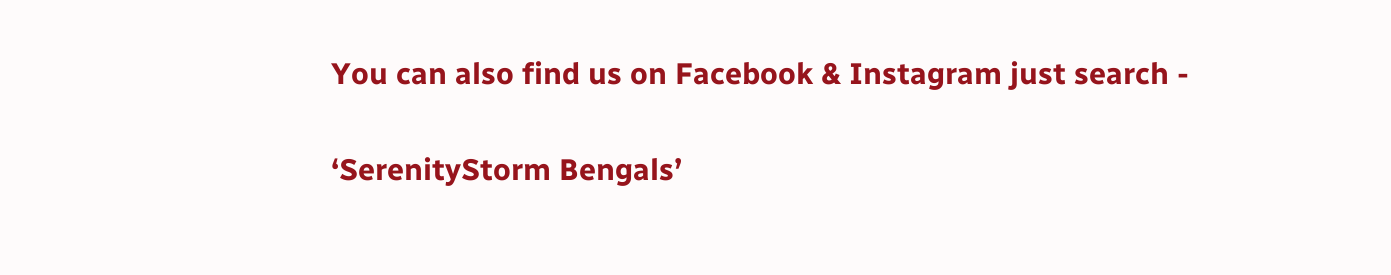You can also find us on Facebook & Instagram just search -

‘SerenityStorm Bengals’